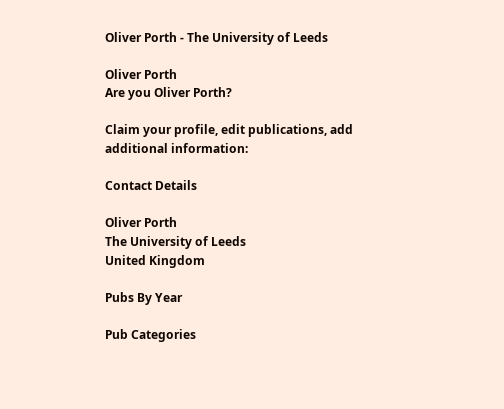Oliver Porth - The University of Leeds

Oliver Porth
Are you Oliver Porth?

Claim your profile, edit publications, add additional information:

Contact Details

Oliver Porth
The University of Leeds
United Kingdom

Pubs By Year

Pub Categories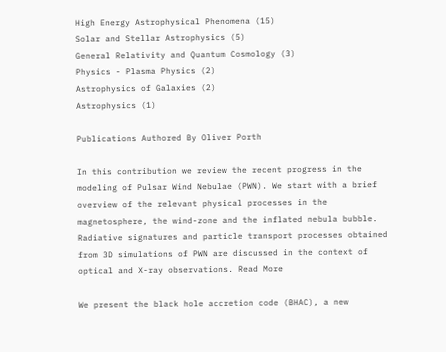High Energy Astrophysical Phenomena (15)
Solar and Stellar Astrophysics (5)
General Relativity and Quantum Cosmology (3)
Physics - Plasma Physics (2)
Astrophysics of Galaxies (2)
Astrophysics (1)

Publications Authored By Oliver Porth

In this contribution we review the recent progress in the modeling of Pulsar Wind Nebulae (PWN). We start with a brief overview of the relevant physical processes in the magnetosphere, the wind-zone and the inflated nebula bubble. Radiative signatures and particle transport processes obtained from 3D simulations of PWN are discussed in the context of optical and X-ray observations. Read More

We present the black hole accretion code (BHAC), a new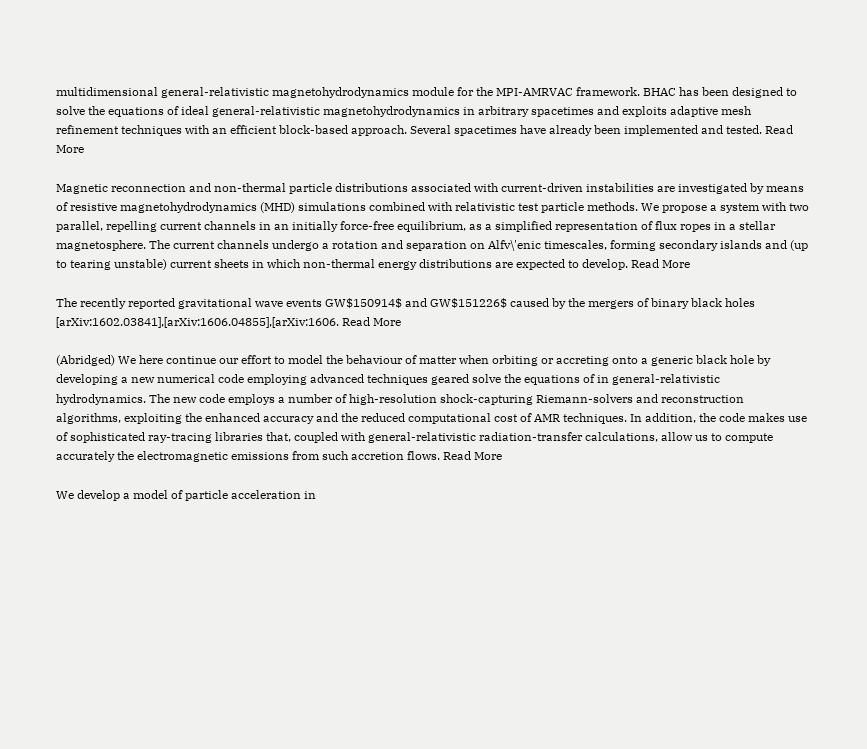multidimensional general-relativistic magnetohydrodynamics module for the MPI-AMRVAC framework. BHAC has been designed to solve the equations of ideal general-relativistic magnetohydrodynamics in arbitrary spacetimes and exploits adaptive mesh refinement techniques with an efficient block-based approach. Several spacetimes have already been implemented and tested. Read More

Magnetic reconnection and non-thermal particle distributions associated with current-driven instabilities are investigated by means of resistive magnetohydrodynamics (MHD) simulations combined with relativistic test particle methods. We propose a system with two parallel, repelling current channels in an initially force-free equilibrium, as a simplified representation of flux ropes in a stellar magnetosphere. The current channels undergo a rotation and separation on Alfv\'enic timescales, forming secondary islands and (up to tearing unstable) current sheets in which non-thermal energy distributions are expected to develop. Read More

The recently reported gravitational wave events GW$150914$ and GW$151226$ caused by the mergers of binary black holes [arXiv:1602.03841],[arXiv:1606.04855],[arXiv:1606. Read More

(Abridged) We here continue our effort to model the behaviour of matter when orbiting or accreting onto a generic black hole by developing a new numerical code employing advanced techniques geared solve the equations of in general-relativistic hydrodynamics. The new code employs a number of high-resolution shock-capturing Riemann-solvers and reconstruction algorithms, exploiting the enhanced accuracy and the reduced computational cost of AMR techniques. In addition, the code makes use of sophisticated ray-tracing libraries that, coupled with general-relativistic radiation-transfer calculations, allow us to compute accurately the electromagnetic emissions from such accretion flows. Read More

We develop a model of particle acceleration in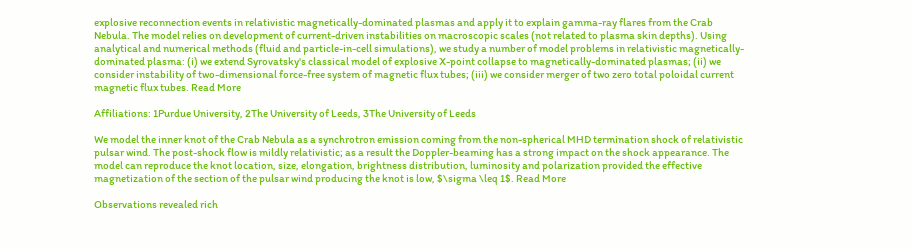explosive reconnection events in relativistic magnetically-dominated plasmas and apply it to explain gamma-ray flares from the Crab Nebula. The model relies on development of current-driven instabilities on macroscopic scales (not related to plasma skin depths). Using analytical and numerical methods (fluid and particle-in-cell simulations), we study a number of model problems in relativistic magnetically-dominated plasma: (i) we extend Syrovatsky's classical model of explosive X-point collapse to magnetically-dominated plasmas; (ii) we consider instability of two-dimensional force-free system of magnetic flux tubes; (iii) we consider merger of two zero total poloidal current magnetic flux tubes. Read More

Affiliations: 1Purdue University, 2The University of Leeds, 3The University of Leeds

We model the inner knot of the Crab Nebula as a synchrotron emission coming from the non-spherical MHD termination shock of relativistic pulsar wind. The post-shock flow is mildly relativistic; as a result the Doppler-beaming has a strong impact on the shock appearance. The model can reproduce the knot location, size, elongation, brightness distribution, luminosity and polarization provided the effective magnetization of the section of the pulsar wind producing the knot is low, $\sigma \leq 1$. Read More

Observations revealed rich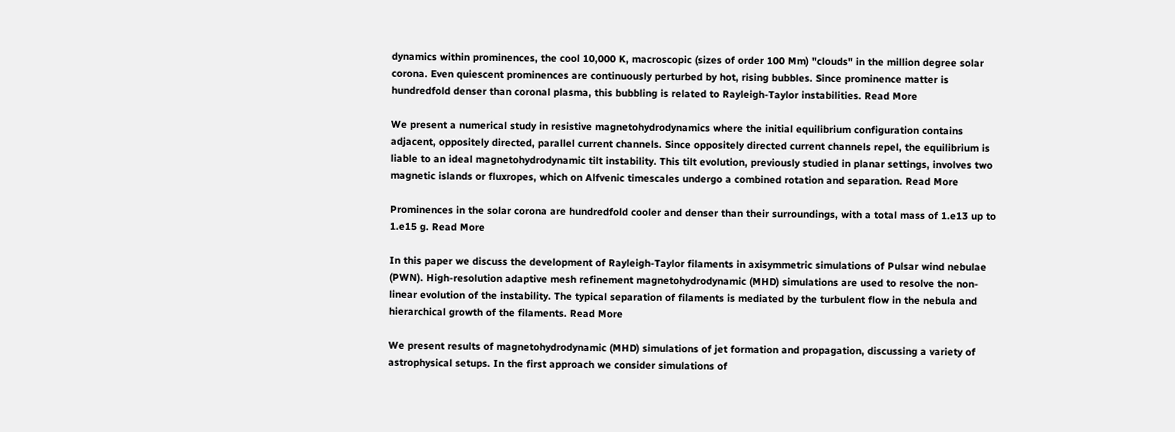dynamics within prominences, the cool 10,000 K, macroscopic (sizes of order 100 Mm) "clouds" in the million degree solar corona. Even quiescent prominences are continuously perturbed by hot, rising bubbles. Since prominence matter is hundredfold denser than coronal plasma, this bubbling is related to Rayleigh-Taylor instabilities. Read More

We present a numerical study in resistive magnetohydrodynamics where the initial equilibrium configuration contains adjacent, oppositely directed, parallel current channels. Since oppositely directed current channels repel, the equilibrium is liable to an ideal magnetohydrodynamic tilt instability. This tilt evolution, previously studied in planar settings, involves two magnetic islands or fluxropes, which on Alfvenic timescales undergo a combined rotation and separation. Read More

Prominences in the solar corona are hundredfold cooler and denser than their surroundings, with a total mass of 1.e13 up to 1.e15 g. Read More

In this paper we discuss the development of Rayleigh-Taylor filaments in axisymmetric simulations of Pulsar wind nebulae (PWN). High-resolution adaptive mesh refinement magnetohydrodynamic (MHD) simulations are used to resolve the non-linear evolution of the instability. The typical separation of filaments is mediated by the turbulent flow in the nebula and hierarchical growth of the filaments. Read More

We present results of magnetohydrodynamic (MHD) simulations of jet formation and propagation, discussing a variety of astrophysical setups. In the first approach we consider simulations of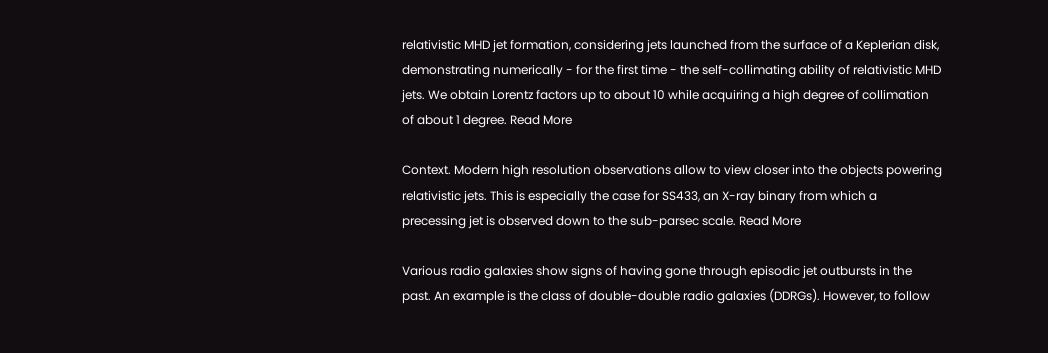relativistic MHD jet formation, considering jets launched from the surface of a Keplerian disk, demonstrating numerically - for the first time - the self-collimating ability of relativistic MHD jets. We obtain Lorentz factors up to about 10 while acquiring a high degree of collimation of about 1 degree. Read More

Context. Modern high resolution observations allow to view closer into the objects powering relativistic jets. This is especially the case for SS433, an X-ray binary from which a precessing jet is observed down to the sub-parsec scale. Read More

Various radio galaxies show signs of having gone through episodic jet outbursts in the past. An example is the class of double-double radio galaxies (DDRGs). However, to follow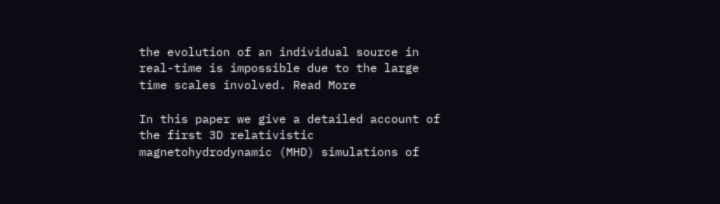the evolution of an individual source in real-time is impossible due to the large time scales involved. Read More

In this paper we give a detailed account of the first 3D relativistic magnetohydrodynamic (MHD) simulations of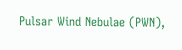Pulsar Wind Nebulae (PWN),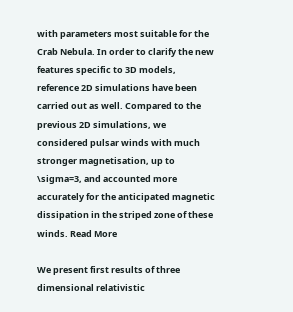with parameters most suitable for the Crab Nebula. In order to clarify the new features specific to 3D models, reference 2D simulations have been carried out as well. Compared to the previous 2D simulations, we considered pulsar winds with much stronger magnetisation, up to \sigma=3, and accounted more accurately for the anticipated magnetic dissipation in the striped zone of these winds. Read More

We present first results of three dimensional relativistic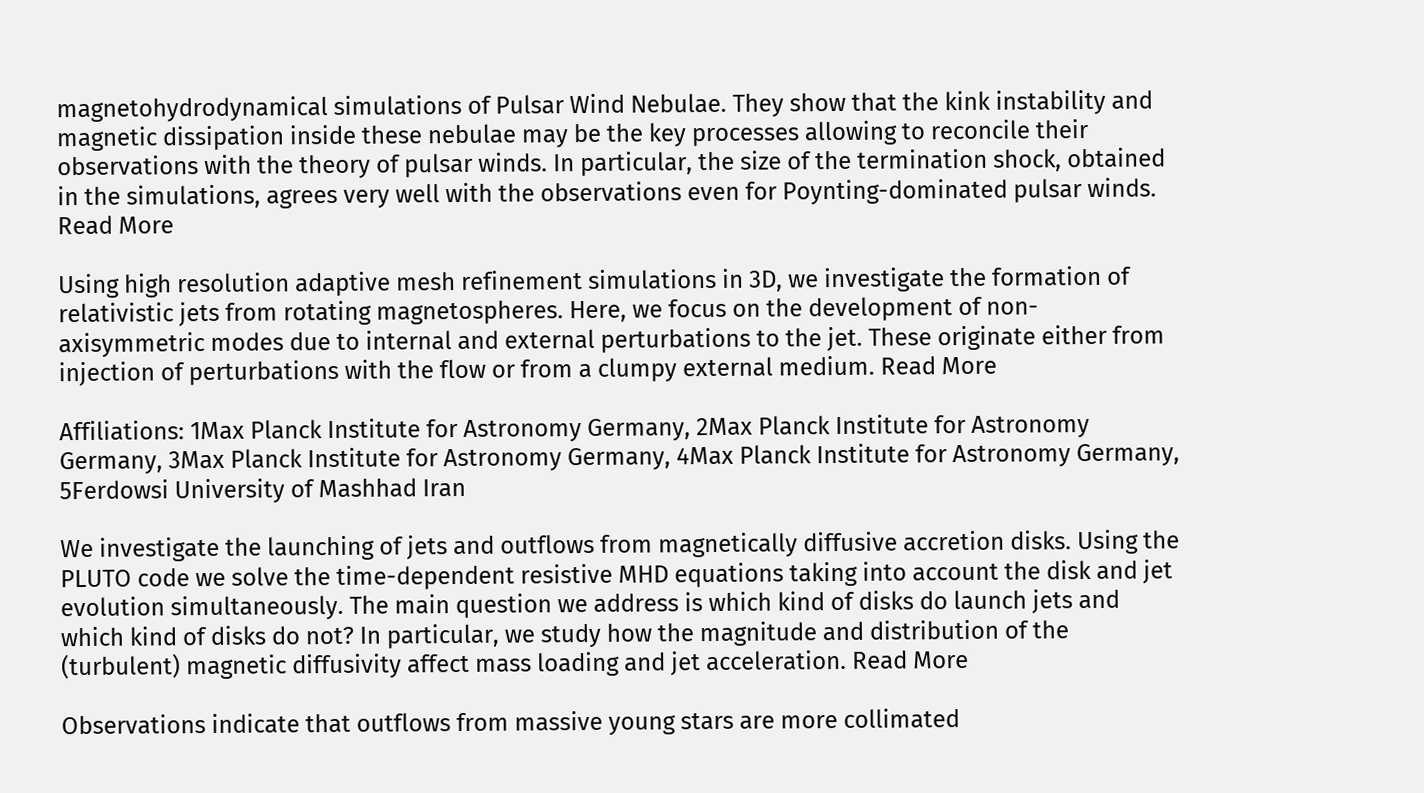magnetohydrodynamical simulations of Pulsar Wind Nebulae. They show that the kink instability and magnetic dissipation inside these nebulae may be the key processes allowing to reconcile their observations with the theory of pulsar winds. In particular, the size of the termination shock, obtained in the simulations, agrees very well with the observations even for Poynting-dominated pulsar winds. Read More

Using high resolution adaptive mesh refinement simulations in 3D, we investigate the formation of relativistic jets from rotating magnetospheres. Here, we focus on the development of non-axisymmetric modes due to internal and external perturbations to the jet. These originate either from injection of perturbations with the flow or from a clumpy external medium. Read More

Affiliations: 1Max Planck Institute for Astronomy Germany, 2Max Planck Institute for Astronomy Germany, 3Max Planck Institute for Astronomy Germany, 4Max Planck Institute for Astronomy Germany, 5Ferdowsi University of Mashhad Iran

We investigate the launching of jets and outflows from magnetically diffusive accretion disks. Using the PLUTO code we solve the time-dependent resistive MHD equations taking into account the disk and jet evolution simultaneously. The main question we address is which kind of disks do launch jets and which kind of disks do not? In particular, we study how the magnitude and distribution of the (turbulent) magnetic diffusivity affect mass loading and jet acceleration. Read More

Observations indicate that outflows from massive young stars are more collimated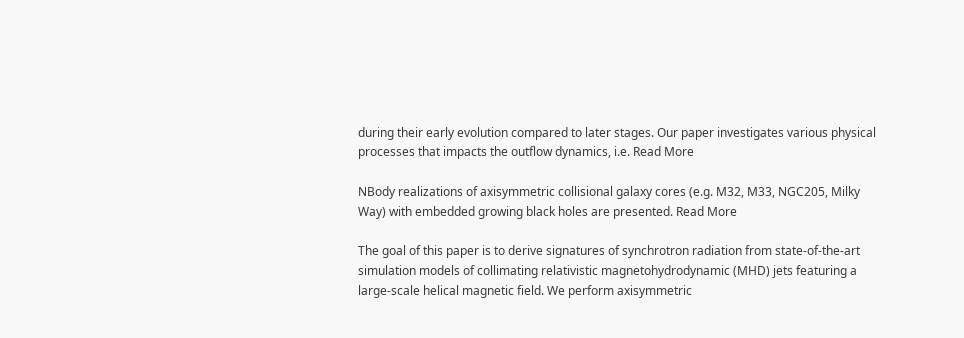during their early evolution compared to later stages. Our paper investigates various physical processes that impacts the outflow dynamics, i.e. Read More

NBody realizations of axisymmetric collisional galaxy cores (e.g. M32, M33, NGC205, Milky Way) with embedded growing black holes are presented. Read More

The goal of this paper is to derive signatures of synchrotron radiation from state-of-the-art simulation models of collimating relativistic magnetohydrodynamic (MHD) jets featuring a large-scale helical magnetic field. We perform axisymmetric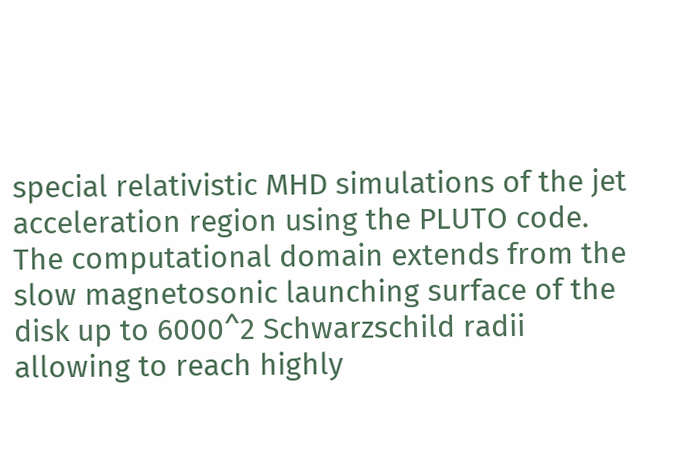special relativistic MHD simulations of the jet acceleration region using the PLUTO code. The computational domain extends from the slow magnetosonic launching surface of the disk up to 6000^2 Schwarzschild radii allowing to reach highly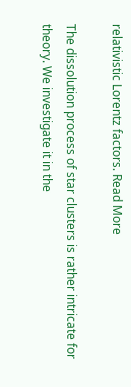relativistic Lorentz factors. Read More

The dissolution process of star clusters is rather intricate for theory. We investigate it in the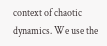context of chaotic dynamics. We use the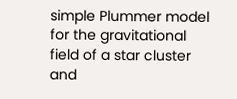simple Plummer model for the gravitational field of a star cluster and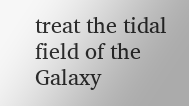treat the tidal field of the Galaxy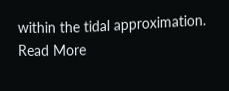within the tidal approximation. Read More